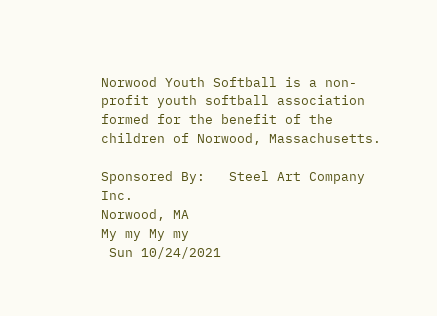Norwood Youth Softball is a non-profit youth softball association formed for the benefit of the children of Norwood, Massachusetts.

Sponsored By:   Steel Art Company Inc.
Norwood, MA
My my My my
 Sun 10/24/2021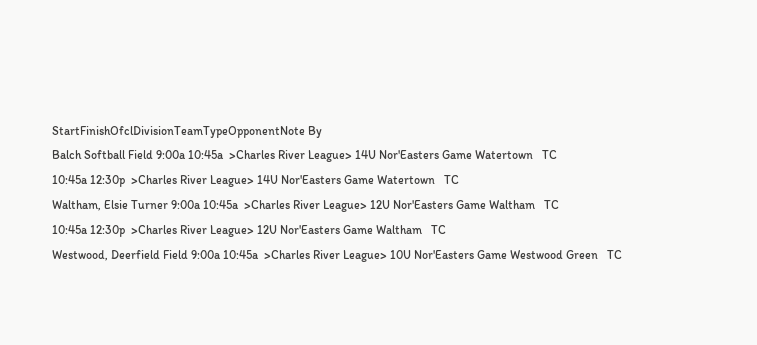StartFinishOfclDivisionTeamTypeOpponentNote By
Balch Softball Field 9:00a 10:45a  >Charles River League> 14U Nor'Easters Game Watertown   TC
10:45a 12:30p  >Charles River League> 14U Nor'Easters Game Watertown   TC
Waltham, Elsie Turner 9:00a 10:45a  >Charles River League> 12U Nor'Easters Game Waltham   TC
10:45a 12:30p  >Charles River League> 12U Nor'Easters Game Waltham   TC
Westwood, Deerfield Field 9:00a 10:45a  >Charles River League> 10U Nor'Easters Game Westwood Green   TC